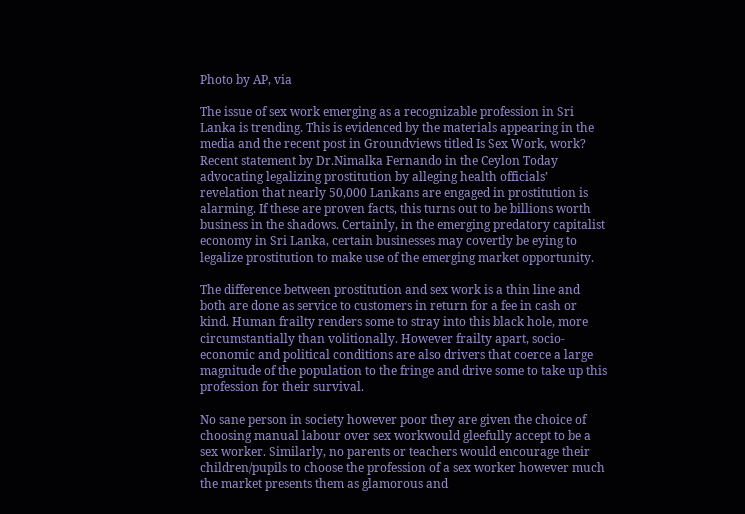Photo by AP, via

The issue of sex work emerging as a recognizable profession in Sri Lanka is trending. This is evidenced by the materials appearing in the media and the recent post in Groundviews titled Is Sex Work, work? Recent statement by Dr.Nimalka Fernando in the Ceylon Today advocating legalizing prostitution by alleging health officials’ revelation that nearly 50,000 Lankans are engaged in prostitution is alarming. If these are proven facts, this turns out to be billions worth business in the shadows. Certainly, in the emerging predatory capitalist economy in Sri Lanka, certain businesses may covertly be eying to legalize prostitution to make use of the emerging market opportunity.

The difference between prostitution and sex work is a thin line and both are done as service to customers in return for a fee in cash or kind. Human frailty renders some to stray into this black hole, more circumstantially than volitionally. However frailty apart, socio-economic and political conditions are also drivers that coerce a large magnitude of the population to the fringe and drive some to take up this profession for their survival.

No sane person in society however poor they are given the choice of choosing manual labour over sex workwould gleefully accept to be a sex worker. Similarly, no parents or teachers would encourage their children/pupils to choose the profession of a sex worker however much the market presents them as glamorous and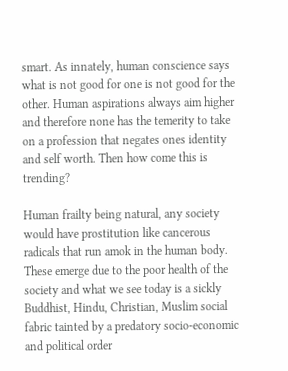smart. As innately, human conscience says what is not good for one is not good for the other. Human aspirations always aim higher and therefore none has the temerity to take on a profession that negates ones identity and self worth. Then how come this is trending?

Human frailty being natural, any society would have prostitution like cancerous radicals that run amok in the human body. These emerge due to the poor health of the society and what we see today is a sickly Buddhist, Hindu, Christian, Muslim social fabric tainted by a predatory socio-economic and political order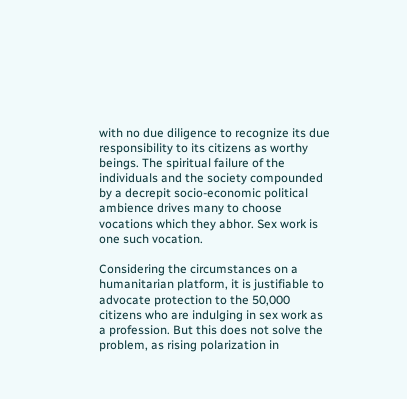with no due diligence to recognize its due responsibility to its citizens as worthy beings. The spiritual failure of the individuals and the society compounded by a decrepit socio-economic political ambience drives many to choose vocations which they abhor. Sex work is one such vocation.

Considering the circumstances on a humanitarian platform, it is justifiable to advocate protection to the 50,000 citizens who are indulging in sex work as a profession. But this does not solve the problem, as rising polarization in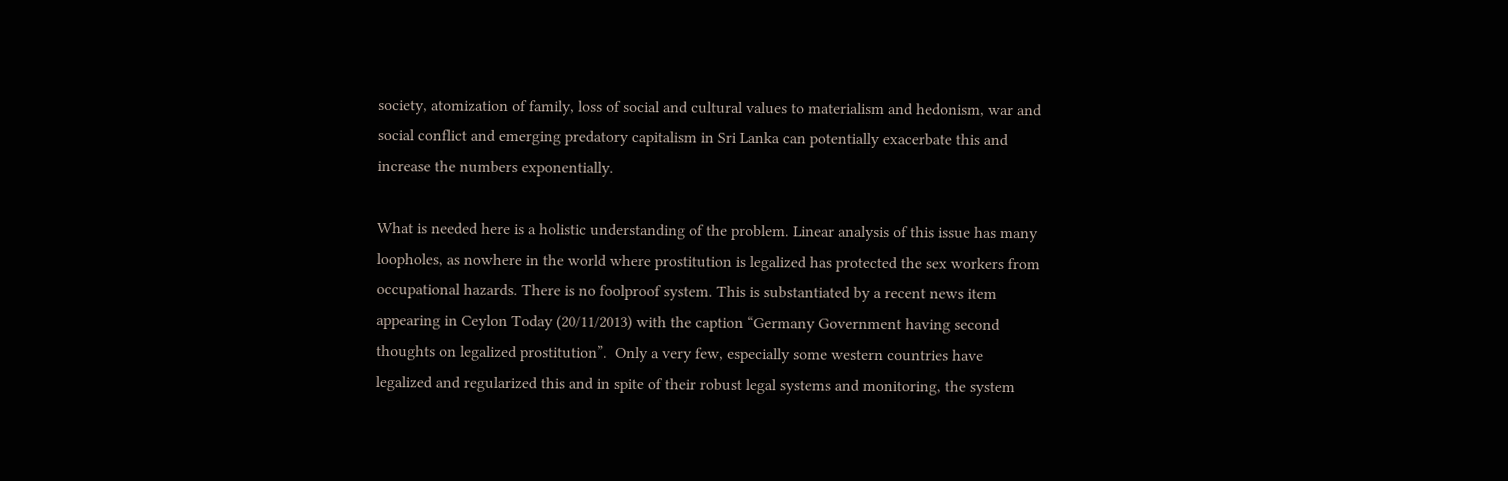society, atomization of family, loss of social and cultural values to materialism and hedonism, war and social conflict and emerging predatory capitalism in Sri Lanka can potentially exacerbate this and increase the numbers exponentially.

What is needed here is a holistic understanding of the problem. Linear analysis of this issue has many loopholes, as nowhere in the world where prostitution is legalized has protected the sex workers from occupational hazards. There is no foolproof system. This is substantiated by a recent news item appearing in Ceylon Today (20/11/2013) with the caption “Germany Government having second thoughts on legalized prostitution”.  Only a very few, especially some western countries have legalized and regularized this and in spite of their robust legal systems and monitoring, the system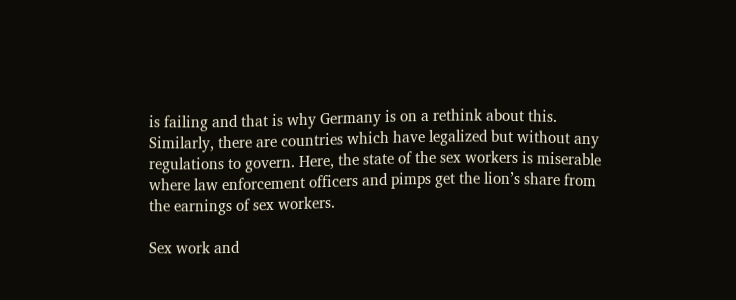is failing and that is why Germany is on a rethink about this. Similarly, there are countries which have legalized but without any regulations to govern. Here, the state of the sex workers is miserable where law enforcement officers and pimps get the lion’s share from the earnings of sex workers.

Sex work and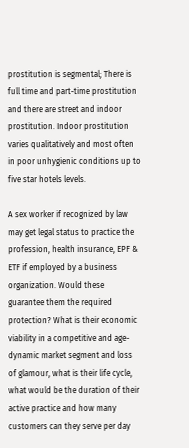prostitution is segmental; There is full time and part-time prostitution and there are street and indoor prostitution. Indoor prostitution varies qualitatively and most often in poor unhygienic conditions up to five star hotels levels.

A sex worker if recognized by law may get legal status to practice the profession, health insurance, EPF & ETF if employed by a business organization. Would these guarantee them the required protection? What is their economic viability in a competitive and age-dynamic market segment and loss of glamour, what is their life cycle, what would be the duration of their active practice and how many customers can they serve per day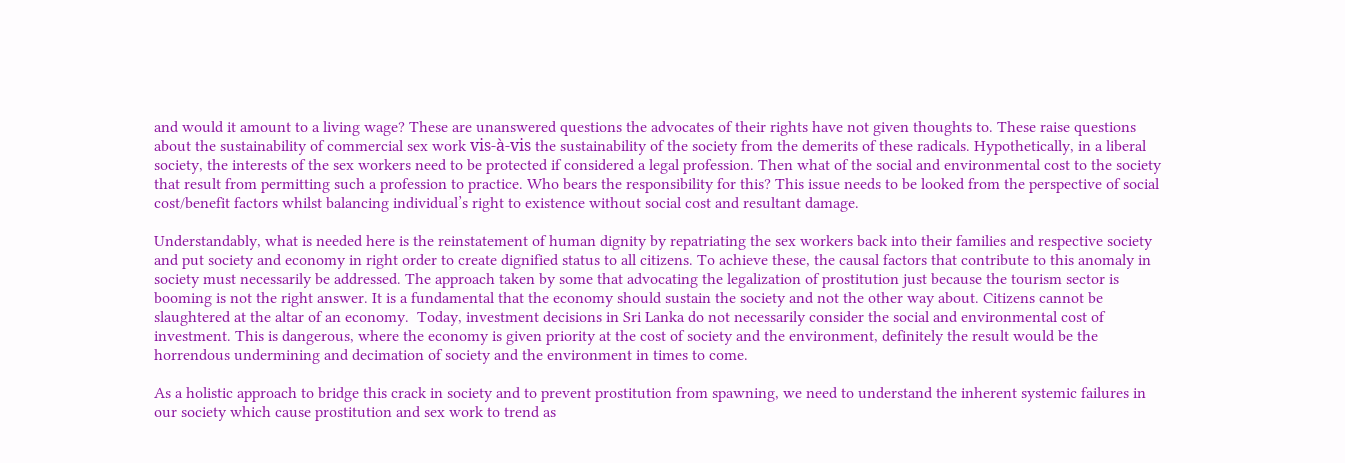and would it amount to a living wage? These are unanswered questions the advocates of their rights have not given thoughts to. These raise questions about the sustainability of commercial sex work vis-à-vis the sustainability of the society from the demerits of these radicals. Hypothetically, in a liberal society, the interests of the sex workers need to be protected if considered a legal profession. Then what of the social and environmental cost to the society that result from permitting such a profession to practice. Who bears the responsibility for this? This issue needs to be looked from the perspective of social cost/benefit factors whilst balancing individual’s right to existence without social cost and resultant damage.

Understandably, what is needed here is the reinstatement of human dignity by repatriating the sex workers back into their families and respective society and put society and economy in right order to create dignified status to all citizens. To achieve these, the causal factors that contribute to this anomaly in society must necessarily be addressed. The approach taken by some that advocating the legalization of prostitution just because the tourism sector is booming is not the right answer. It is a fundamental that the economy should sustain the society and not the other way about. Citizens cannot be slaughtered at the altar of an economy.  Today, investment decisions in Sri Lanka do not necessarily consider the social and environmental cost of investment. This is dangerous, where the economy is given priority at the cost of society and the environment, definitely the result would be the horrendous undermining and decimation of society and the environment in times to come.

As a holistic approach to bridge this crack in society and to prevent prostitution from spawning, we need to understand the inherent systemic failures in our society which cause prostitution and sex work to trend as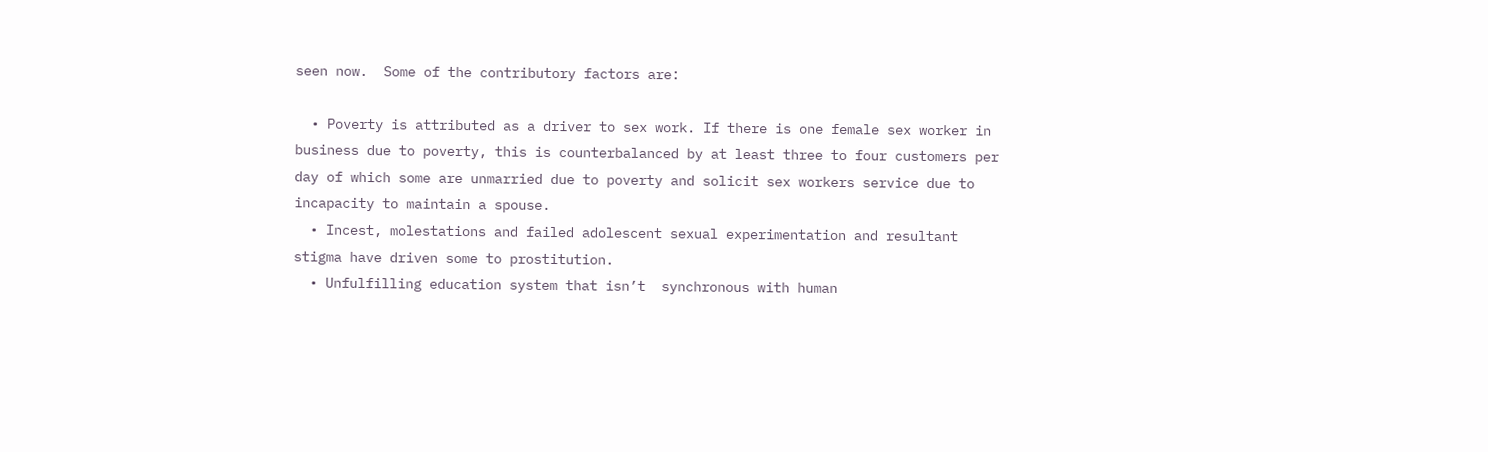seen now.  Some of the contributory factors are:

  • Poverty is attributed as a driver to sex work. If there is one female sex worker in business due to poverty, this is counterbalanced by at least three to four customers per day of which some are unmarried due to poverty and solicit sex workers service due to incapacity to maintain a spouse.
  • Incest, molestations and failed adolescent sexual experimentation and resultant stigma have driven some to prostitution.
  • Unfulfilling education system that isn’t  synchronous with human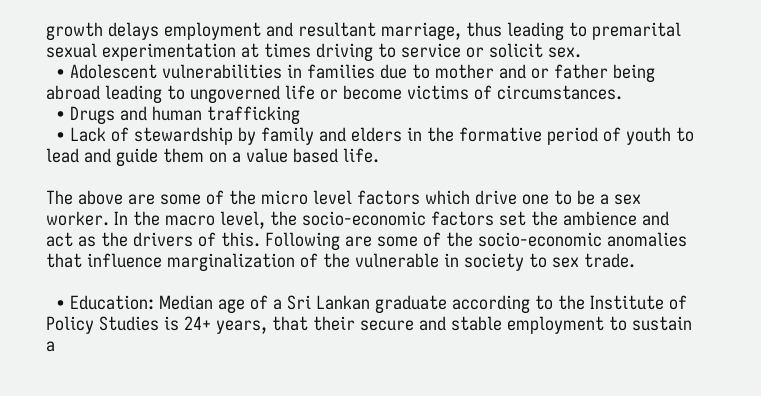growth delays employment and resultant marriage, thus leading to premarital sexual experimentation at times driving to service or solicit sex.
  • Adolescent vulnerabilities in families due to mother and or father being abroad leading to ungoverned life or become victims of circumstances.
  • Drugs and human trafficking
  • Lack of stewardship by family and elders in the formative period of youth to lead and guide them on a value based life.

The above are some of the micro level factors which drive one to be a sex worker. In the macro level, the socio-economic factors set the ambience and act as the drivers of this. Following are some of the socio-economic anomalies that influence marginalization of the vulnerable in society to sex trade.

  • Education: Median age of a Sri Lankan graduate according to the Institute of Policy Studies is 24+ years, that their secure and stable employment to sustain a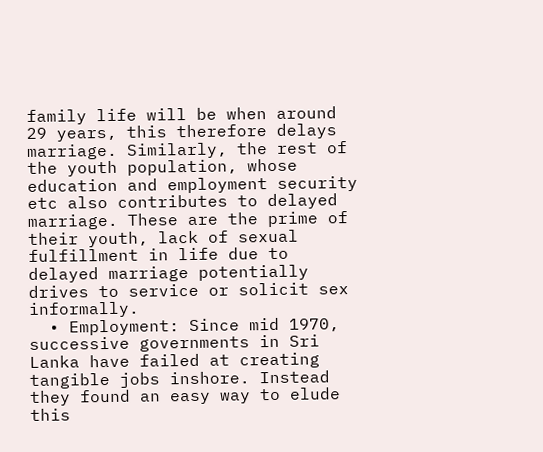family life will be when around 29 years, this therefore delays marriage. Similarly, the rest of the youth population, whose education and employment security etc also contributes to delayed marriage. These are the prime of their youth, lack of sexual fulfillment in life due to delayed marriage potentially drives to service or solicit sex informally.
  • Employment: Since mid 1970, successive governments in Sri Lanka have failed at creating tangible jobs inshore. Instead they found an easy way to elude this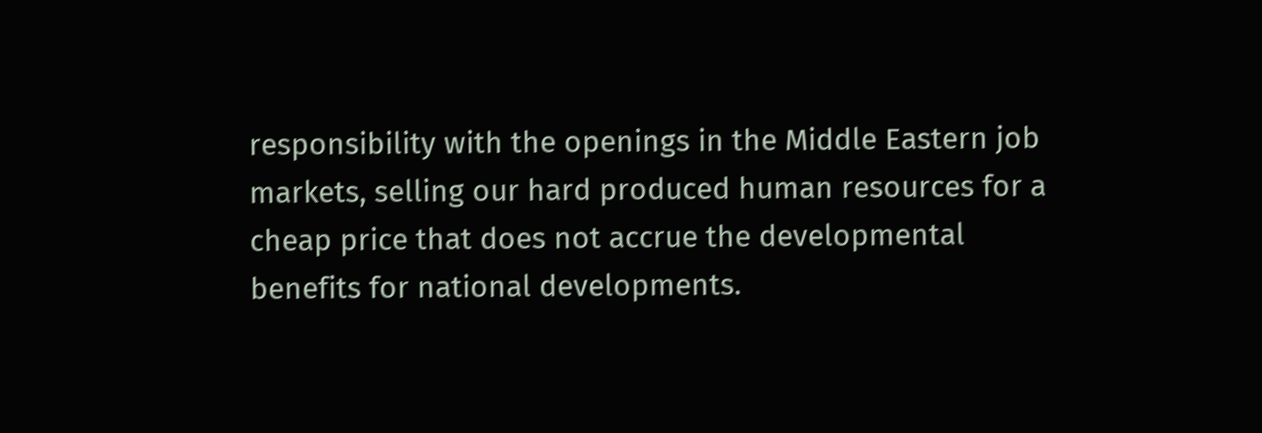responsibility with the openings in the Middle Eastern job markets, selling our hard produced human resources for a cheap price that does not accrue the developmental benefits for national developments.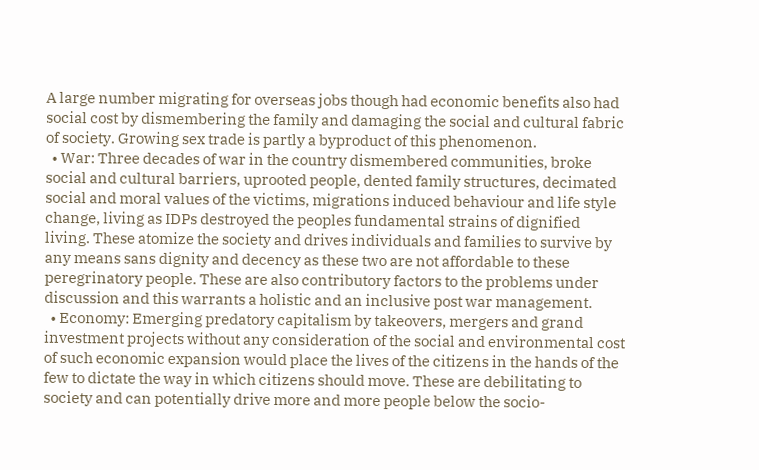A large number migrating for overseas jobs though had economic benefits also had social cost by dismembering the family and damaging the social and cultural fabric of society. Growing sex trade is partly a byproduct of this phenomenon.
  • War: Three decades of war in the country dismembered communities, broke social and cultural barriers, uprooted people, dented family structures, decimated social and moral values of the victims, migrations induced behaviour and life style change, living as IDPs destroyed the peoples fundamental strains of dignified living. These atomize the society and drives individuals and families to survive by any means sans dignity and decency as these two are not affordable to these peregrinatory people. These are also contributory factors to the problems under discussion and this warrants a holistic and an inclusive post war management.
  • Economy: Emerging predatory capitalism by takeovers, mergers and grand investment projects without any consideration of the social and environmental cost of such economic expansion would place the lives of the citizens in the hands of the few to dictate the way in which citizens should move. These are debilitating to society and can potentially drive more and more people below the socio-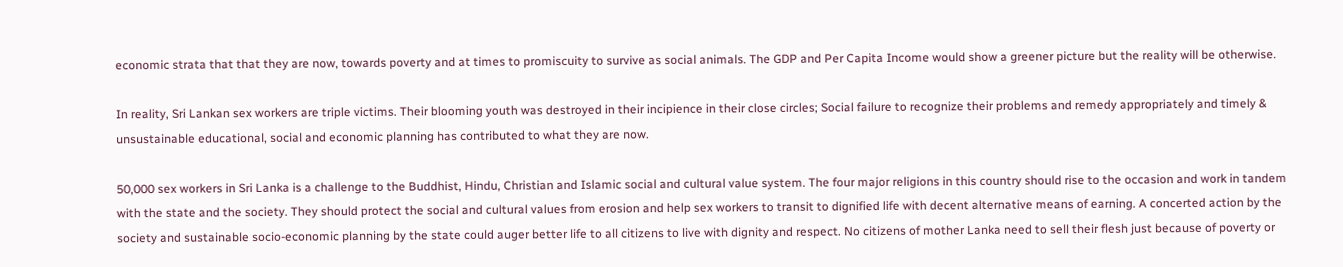economic strata that that they are now, towards poverty and at times to promiscuity to survive as social animals. The GDP and Per Capita Income would show a greener picture but the reality will be otherwise.

In reality, Sri Lankan sex workers are triple victims. Their blooming youth was destroyed in their incipience in their close circles; Social failure to recognize their problems and remedy appropriately and timely & unsustainable educational, social and economic planning has contributed to what they are now.

50,000 sex workers in Sri Lanka is a challenge to the Buddhist, Hindu, Christian and Islamic social and cultural value system. The four major religions in this country should rise to the occasion and work in tandem with the state and the society. They should protect the social and cultural values from erosion and help sex workers to transit to dignified life with decent alternative means of earning. A concerted action by the society and sustainable socio-economic planning by the state could auger better life to all citizens to live with dignity and respect. No citizens of mother Lanka need to sell their flesh just because of poverty or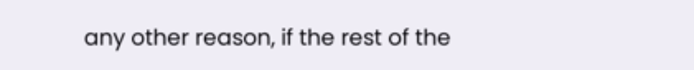any other reason, if the rest of the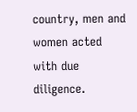country, men and women acted with due diligence.